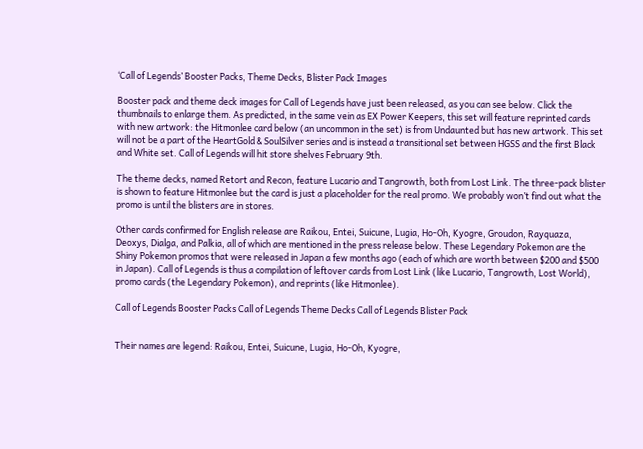‘Call of Legends’ Booster Packs, Theme Decks, Blister Pack Images

Booster pack and theme deck images for Call of Legends have just been released, as you can see below. Click the thumbnails to enlarge them. As predicted, in the same vein as EX Power Keepers, this set will feature reprinted cards with new artwork: the Hitmonlee card below (an uncommon in the set) is from Undaunted but has new artwork. This set will not be a part of the HeartGold & SoulSilver series and is instead a transitional set between HGSS and the first Black and White set. Call of Legends will hit store shelves February 9th.

The theme decks, named Retort and Recon, feature Lucario and Tangrowth, both from Lost Link. The three-pack blister is shown to feature Hitmonlee but the card is just a placeholder for the real promo. We probably won’t find out what the promo is until the blisters are in stores.

Other cards confirmed for English release are Raikou, Entei, Suicune, Lugia, Ho-Oh, Kyogre, Groudon, Rayquaza, Deoxys, Dialga, and Palkia, all of which are mentioned in the press release below. These Legendary Pokemon are the Shiny Pokemon promos that were released in Japan a few months ago (each of which are worth between $200 and $500 in Japan). Call of Legends is thus a compilation of leftover cards from Lost Link (like Lucario, Tangrowth, Lost World), promo cards (the Legendary Pokemon), and reprints (like Hitmonlee).

Call of Legends Booster Packs Call of Legends Theme Decks Call of Legends Blister Pack


Their names are legend: Raikou, Entei, Suicune, Lugia, Ho-Oh, Kyogre,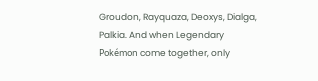Groudon, Rayquaza, Deoxys, Dialga, Palkia. And when Legendary Pokémon come together, only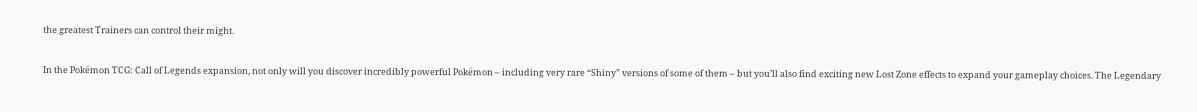the greatest Trainers can control their might.

In the Pokémon TCG: Call of Legends expansion, not only will you discover incredibly powerful Pokémon – including very rare “Shiny” versions of some of them – but you’ll also find exciting new Lost Zone effects to expand your gameplay choices. The Legendary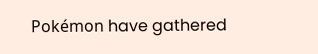Pokémon have gathered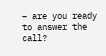– are you ready to answer the call?